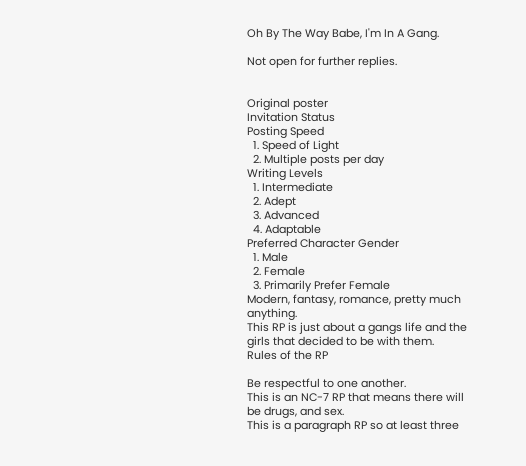Oh By The Way Babe, I'm In A Gang.

Not open for further replies.


Original poster
Invitation Status
Posting Speed
  1. Speed of Light
  2. Multiple posts per day
Writing Levels
  1. Intermediate
  2. Adept
  3. Advanced
  4. Adaptable
Preferred Character Gender
  1. Male
  2. Female
  3. Primarily Prefer Female
Modern, fantasy, romance, pretty much anything.
This RP is just about a gangs life and the girls that decided to be with them.
Rules of the RP

Be respectful to one another.
This is an NC-7 RP that means there will be drugs, and sex.
This is a paragraph RP so at least three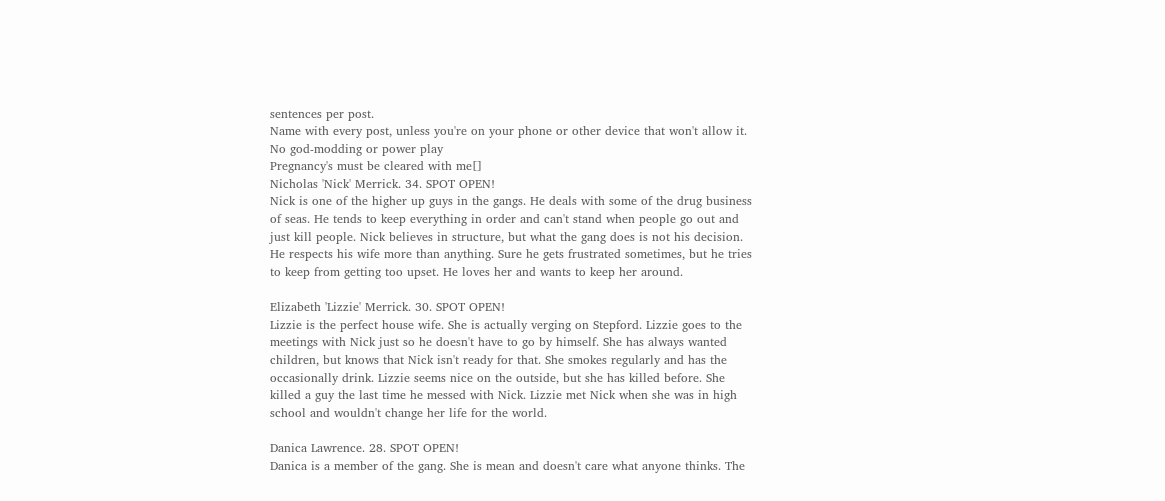sentences per post.
Name with every post, unless you're on your phone or other device that won't allow it.
No god-modding or power play
Pregnancy's must be cleared with me[]
Nicholas 'Nick' Merrick. 34. SPOT OPEN!
Nick is one of the higher up guys in the gangs. He deals with some of the drug business of seas. He tends to keep everything in order and can't stand when people go out and just kill people. Nick believes in structure, but what the gang does is not his decision. He respects his wife more than anything. Sure he gets frustrated sometimes, but he tries to keep from getting too upset. He loves her and wants to keep her around.

Elizabeth 'Lizzie' Merrick. 30. SPOT OPEN!
Lizzie is the perfect house wife. She is actually verging on Stepford. Lizzie goes to the meetings with Nick just so he doesn't have to go by himself. She has always wanted children, but knows that Nick isn't ready for that. She smokes regularly and has the occasionally drink. Lizzie seems nice on the outside, but she has killed before. She killed a guy the last time he messed with Nick. Lizzie met Nick when she was in high school and wouldn't change her life for the world.

Danica Lawrence. 28. SPOT OPEN!
Danica is a member of the gang. She is mean and doesn't care what anyone thinks. The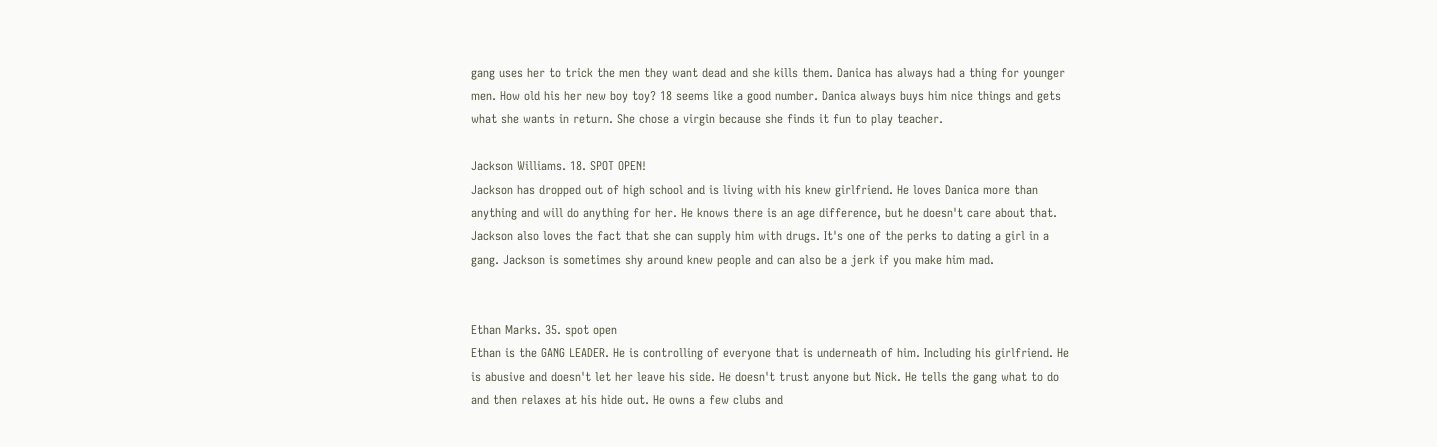gang uses her to trick the men they want dead and she kills them. Danica has always had a thing for younger men. How old his her new boy toy? 18 seems like a good number. Danica always buys him nice things and gets what she wants in return. She chose a virgin because she finds it fun to play teacher.

Jackson Williams. 18. SPOT OPEN!
Jackson has dropped out of high school and is living with his knew girlfriend. He loves Danica more than anything and will do anything for her. He knows there is an age difference, but he doesn't care about that. Jackson also loves the fact that she can supply him with drugs. It's one of the perks to dating a girl in a gang. Jackson is sometimes shy around knew people and can also be a jerk if you make him mad.


Ethan Marks. 35. spot open
Ethan is the GANG LEADER. He is controlling of everyone that is underneath of him. Including his girlfriend. He is abusive and doesn't let her leave his side. He doesn't trust anyone but Nick. He tells the gang what to do and then relaxes at his hide out. He owns a few clubs and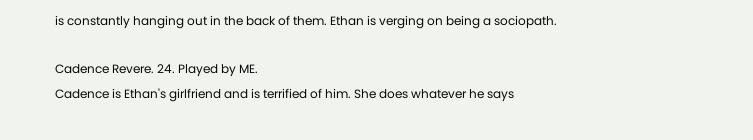is constantly hanging out in the back of them. Ethan is verging on being a sociopath.

Cadence Revere. 24. Played by ME.
Cadence is Ethan's girlfriend and is terrified of him. She does whatever he says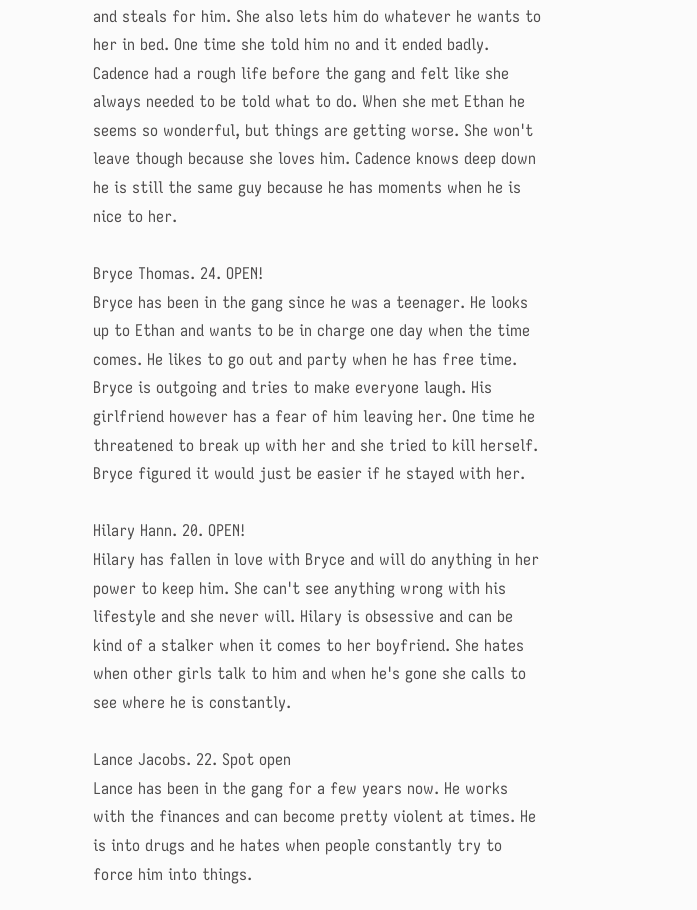and steals for him. She also lets him do whatever he wants to her in bed. One time she told him no and it ended badly. Cadence had a rough life before the gang and felt like she always needed to be told what to do. When she met Ethan he seems so wonderful, but things are getting worse. She won't leave though because she loves him. Cadence knows deep down he is still the same guy because he has moments when he is nice to her.

Bryce Thomas. 24. OPEN!
Bryce has been in the gang since he was a teenager. He looks up to Ethan and wants to be in charge one day when the time comes. He likes to go out and party when he has free time. Bryce is outgoing and tries to make everyone laugh. His girlfriend however has a fear of him leaving her. One time he threatened to break up with her and she tried to kill herself. Bryce figured it would just be easier if he stayed with her.

Hilary Hann. 20. OPEN!
Hilary has fallen in love with Bryce and will do anything in her power to keep him. She can't see anything wrong with his lifestyle and she never will. Hilary is obsessive and can be kind of a stalker when it comes to her boyfriend. She hates when other girls talk to him and when he's gone she calls to see where he is constantly.

Lance Jacobs. 22. Spot open
Lance has been in the gang for a few years now. He works with the finances and can become pretty violent at times. He is into drugs and he hates when people constantly try to force him into things.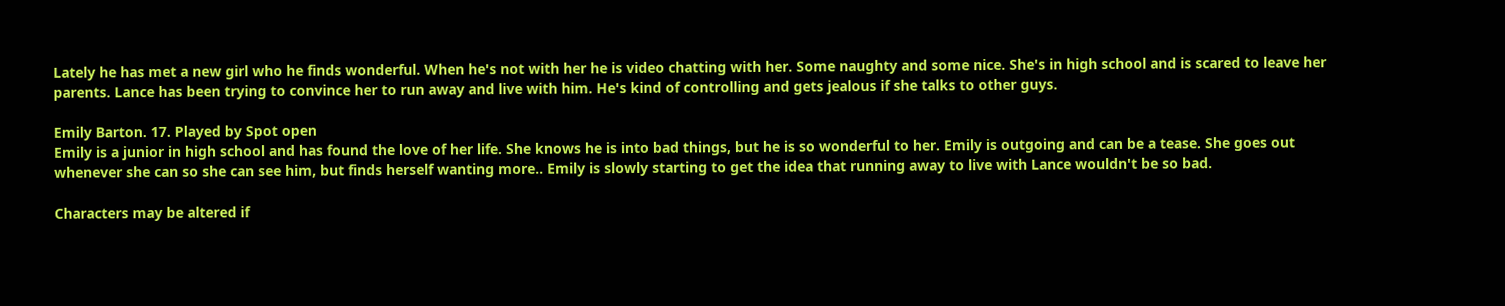Lately he has met a new girl who he finds wonderful. When he's not with her he is video chatting with her. Some naughty and some nice. She's in high school and is scared to leave her parents. Lance has been trying to convince her to run away and live with him. He's kind of controlling and gets jealous if she talks to other guys.

Emily Barton. 17. Played by Spot open
Emily is a junior in high school and has found the love of her life. She knows he is into bad things, but he is so wonderful to her. Emily is outgoing and can be a tease. She goes out whenever she can so she can see him, but finds herself wanting more.. Emily is slowly starting to get the idea that running away to live with Lance wouldn't be so bad.

Characters may be altered if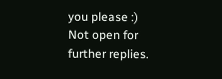you please :)
Not open for further replies.